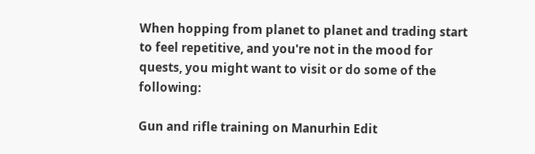When hopping from planet to planet and trading start to feel repetitive, and you're not in the mood for quests, you might want to visit or do some of the following:

Gun and rifle training on Manurhin Edit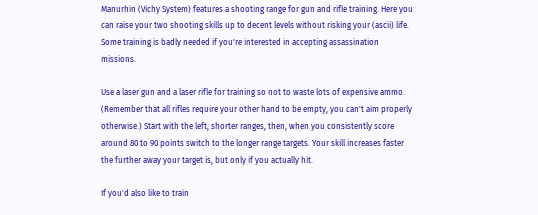Manurhin (Vichy System) features a shooting range for gun and rifle training. Here you can raise your two shooting skills up to decent levels without risking your (ascii) life. Some training is badly needed if you're interested in accepting assassination missions.

Use a laser gun and a laser rifle for training so not to waste lots of expensive ammo. (Remember that all rifles require your other hand to be empty, you can't aim properly otherwise.) Start with the left, shorter ranges, then, when you consistently score around 80 to 90 points switch to the longer range targets. Your skill increases faster the further away your target is, but only if you actually hit.

If you'd also like to train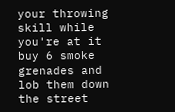your throwing skill while you're at it buy 6 smoke grenades and lob them down the street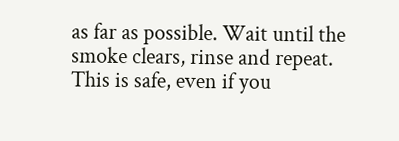as far as possible. Wait until the smoke clears, rinse and repeat. This is safe, even if you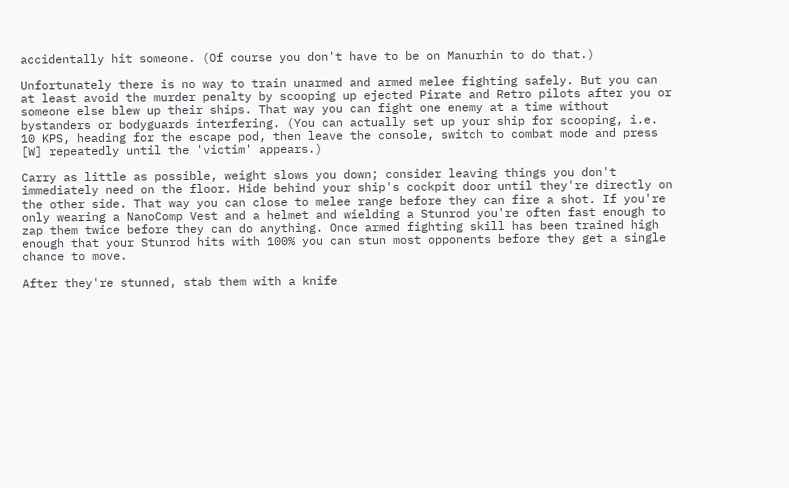accidentally hit someone. (Of course you don't have to be on Manurhin to do that.)

Unfortunately there is no way to train unarmed and armed melee fighting safely. But you can at least avoid the murder penalty by scooping up ejected Pirate and Retro pilots after you or someone else blew up their ships. That way you can fight one enemy at a time without bystanders or bodyguards interfering. (You can actually set up your ship for scooping, i.e. 10 KPS, heading for the escape pod, then leave the console, switch to combat mode and press [W] repeatedly until the 'victim' appears.)

Carry as little as possible, weight slows you down; consider leaving things you don't immediately need on the floor. Hide behind your ship's cockpit door until they're directly on the other side. That way you can close to melee range before they can fire a shot. If you're only wearing a NanoComp Vest and a helmet and wielding a Stunrod you're often fast enough to zap them twice before they can do anything. Once armed fighting skill has been trained high enough that your Stunrod hits with 100% you can stun most opponents before they get a single chance to move.

After they're stunned, stab them with a knife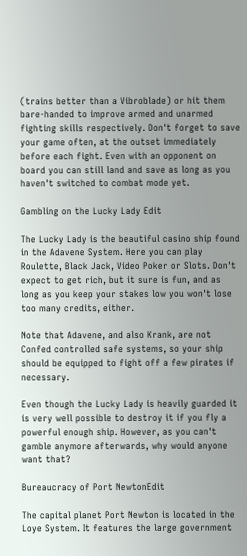(trains better than a Vibroblade) or hit them bare-handed to improve armed and unarmed fighting skills respectively. Don't forget to save your game often, at the outset immediately before each fight. Even with an opponent on board you can still land and save as long as you haven't switched to combat mode yet.

Gambling on the Lucky Lady Edit

The Lucky Lady is the beautiful casino ship found in the Adavene System. Here you can play Roulette, Black Jack, Video Poker or Slots. Don't expect to get rich, but it sure is fun, and as long as you keep your stakes low you won't lose too many credits, either.

Note that Adavene, and also Krank, are not Confed controlled safe systems, so your ship should be equipped to fight off a few pirates if necessary.

Even though the Lucky Lady is heavily guarded it is very well possible to destroy it if you fly a powerful enough ship. However, as you can't gamble anymore afterwards, why would anyone want that?

Bureaucracy of Port NewtonEdit

The capital planet Port Newton is located in the Loye System. It features the large government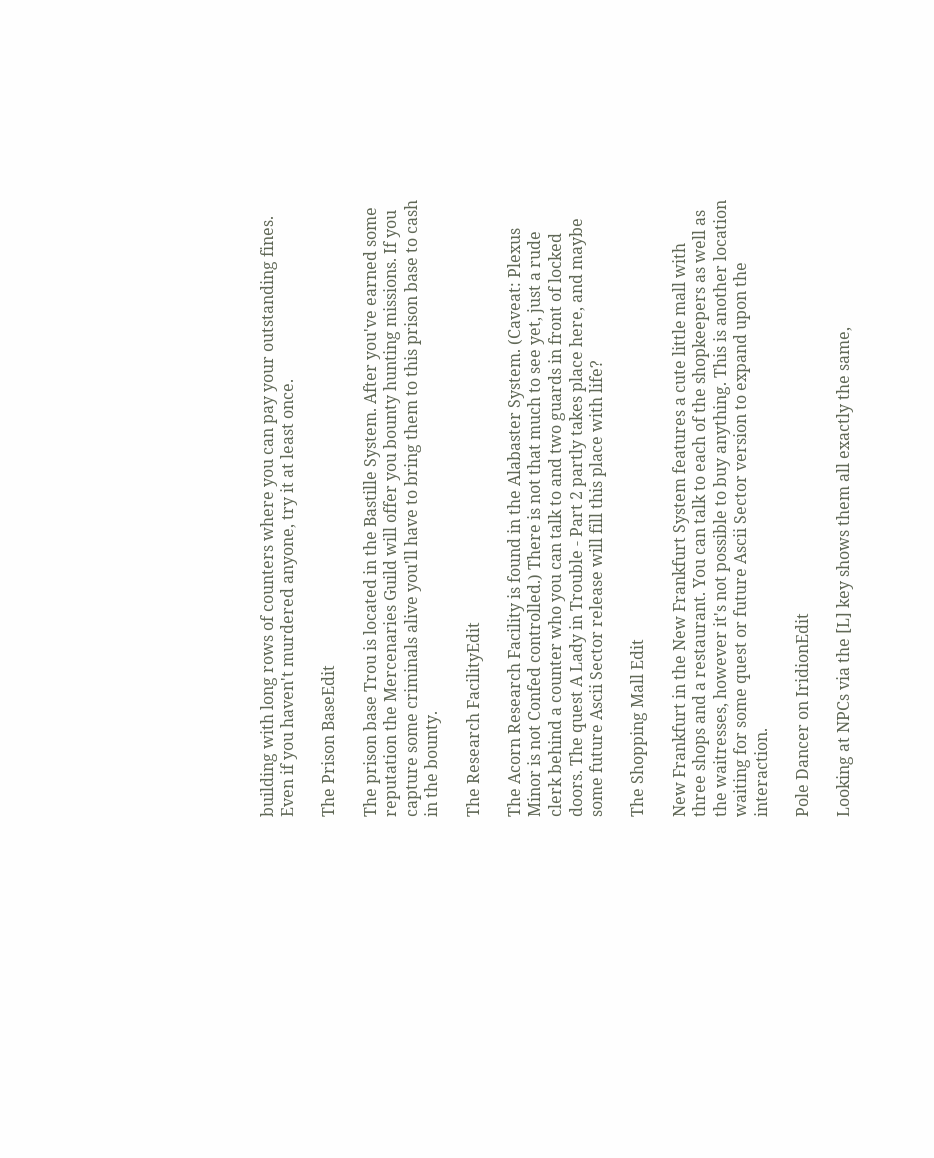building with long rows of counters where you can pay your outstanding fines. Even if you haven't murdered anyone, try it at least once.

The Prison BaseEdit

The prison base Trou is located in the Bastille System. After you've earned some reputation the Mercenaries Guild will offer you bounty hunting missions. If you capture some criminals alive you'll have to bring them to this prison base to cash in the bounty.

The Research FacilityEdit

The Acorn Research Facility is found in the Alabaster System. (Caveat: Plexus Minor is not Confed controlled.) There is not that much to see yet, just a rude clerk behind a counter who you can talk to and two guards in front of locked doors. The quest A Lady in Trouble - Part 2 partly takes place here, and maybe some future Ascii Sector release will fill this place with life?

The Shopping Mall Edit

New Frankfurt in the New Frankfurt System features a cute little mall with three shops and a restaurant. You can talk to each of the shopkeepers as well as the waitresses, however it's not possible to buy anything. This is another location waiting for some quest or future Ascii Sector version to expand upon the interaction.

Pole Dancer on IridionEdit

Looking at NPCs via the [L] key shows them all exactly the same,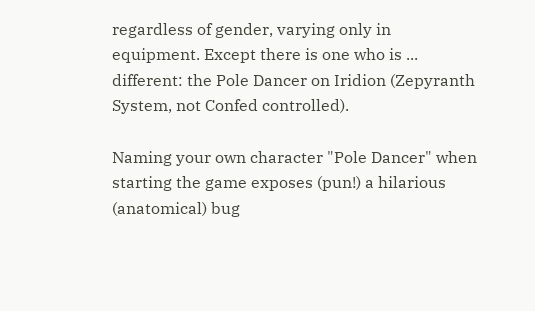regardless of gender, varying only in equipment. Except there is one who is ... different: the Pole Dancer on Iridion (Zepyranth System, not Confed controlled).

Naming your own character "Pole Dancer" when starting the game exposes (pun!) a hilarious (anatomical) bug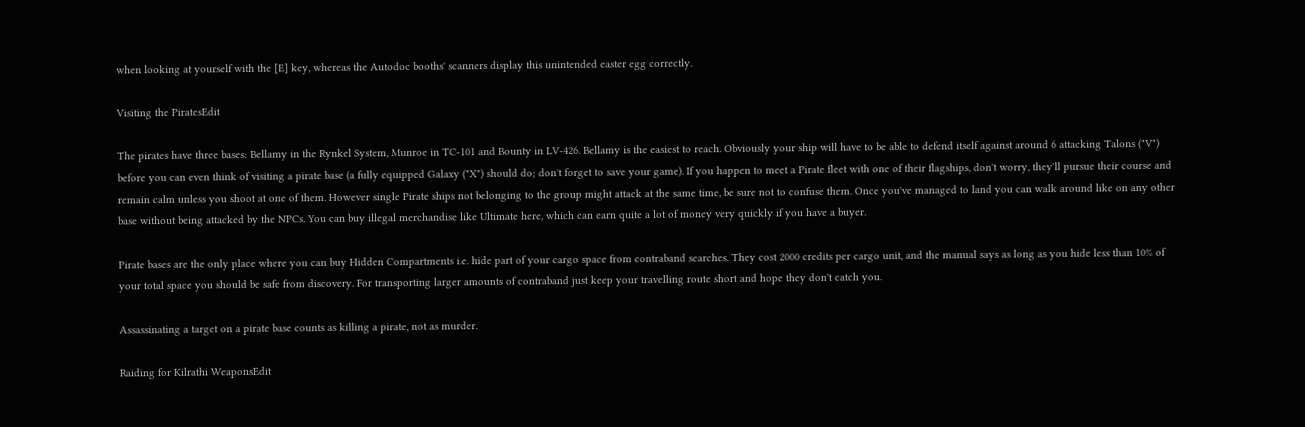when looking at yourself with the [E] key, whereas the Autodoc booths' scanners display this unintended easter egg correctly.

Visiting the PiratesEdit

The pirates have three bases: Bellamy in the Rynkel System, Munroe in TC-101 and Bounty in LV-426. Bellamy is the easiest to reach. Obviously your ship will have to be able to defend itself against around 6 attacking Talons ("V") before you can even think of visiting a pirate base (a fully equipped Galaxy ("X") should do; don't forget to save your game). If you happen to meet a Pirate fleet with one of their flagships, don't worry, they'll pursue their course and remain calm unless you shoot at one of them. However single Pirate ships not belonging to the group might attack at the same time, be sure not to confuse them. Once you've managed to land you can walk around like on any other base without being attacked by the NPCs. You can buy illegal merchandise like Ultimate here, which can earn quite a lot of money very quickly if you have a buyer.

Pirate bases are the only place where you can buy Hidden Compartments i.e. hide part of your cargo space from contraband searches. They cost 2000 credits per cargo unit, and the manual says as long as you hide less than 10% of your total space you should be safe from discovery. For transporting larger amounts of contraband just keep your travelling route short and hope they don't catch you.

Assassinating a target on a pirate base counts as killing a pirate, not as murder.

Raiding for Kilrathi WeaponsEdit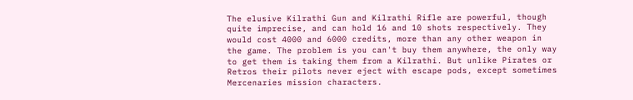The elusive Kilrathi Gun and Kilrathi Rifle are powerful, though quite imprecise, and can hold 16 and 10 shots respectively. They would cost 4000 and 6000 credits, more than any other weapon in the game. The problem is you can't buy them anywhere, the only way to get them is taking them from a Kilrathi. But unlike Pirates or Retros their pilots never eject with escape pods, except sometimes Mercenaries mission characters.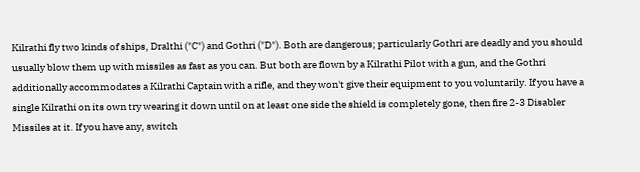Kilrathi fly two kinds of ships, Dralthi ("C") and Gothri ("D"). Both are dangerous; particularly Gothri are deadly and you should usually blow them up with missiles as fast as you can. But both are flown by a Kilrathi Pilot with a gun, and the Gothri additionally accommodates a Kilrathi Captain with a rifle, and they won't give their equipment to you voluntarily. If you have a single Kilrathi on its own try wearing it down until on at least one side the shield is completely gone, then fire 2-3 Disabler Missiles at it. If you have any, switch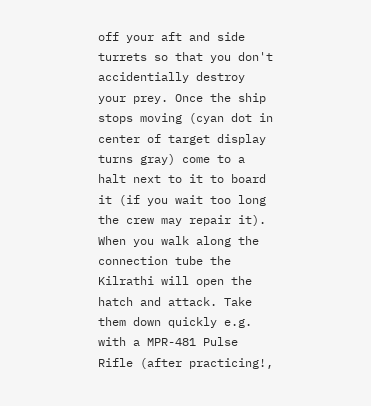off your aft and side turrets so that you don't accidentially destroy your prey. Once the ship stops moving (cyan dot in center of target display turns gray) come to a halt next to it to board it (if you wait too long the crew may repair it). When you walk along the connection tube the Kilrathi will open the hatch and attack. Take them down quickly e.g. with a MPR-481 Pulse Rifle (after practicing!,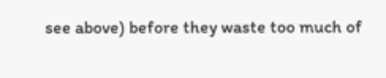see above) before they waste too much of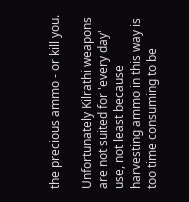the precious ammo - or kill you.

Unfortunately Kilrathi weapons are not suited for 'every day' use, not least because harvesting ammo in this way is too time consuming to be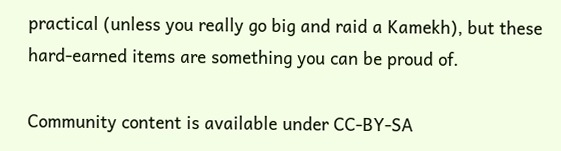practical (unless you really go big and raid a Kamekh), but these hard-earned items are something you can be proud of.

Community content is available under CC-BY-SA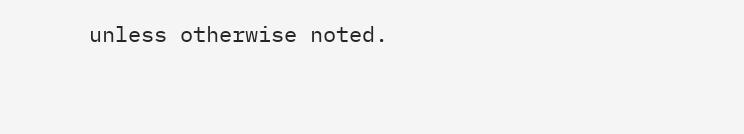unless otherwise noted.